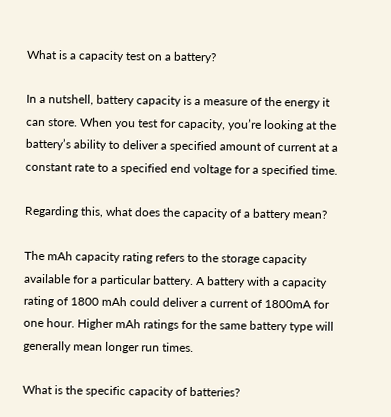What is a capacity test on a battery?

In a nutshell, battery capacity is a measure of the energy it can store. When you test for capacity, you’re looking at the battery’s ability to deliver a specified amount of current at a constant rate to a specified end voltage for a specified time.

Regarding this, what does the capacity of a battery mean?

The mAh capacity rating refers to the storage capacity available for a particular battery. A battery with a capacity rating of 1800 mAh could deliver a current of 1800mA for one hour. Higher mAh ratings for the same battery type will generally mean longer run times.

What is the specific capacity of batteries?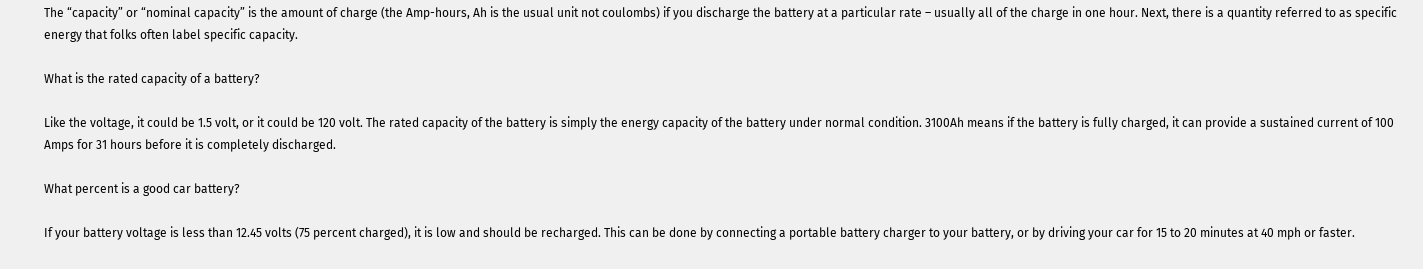The “capacity” or “nominal capacity” is the amount of charge (the Amp-hours, Ah is the usual unit not coulombs) if you discharge the battery at a particular rate – usually all of the charge in one hour. Next, there is a quantity referred to as specific energy that folks often label specific capacity.

What is the rated capacity of a battery?

Like the voltage, it could be 1.5 volt, or it could be 120 volt. The rated capacity of the battery is simply the energy capacity of the battery under normal condition. 3100Ah means if the battery is fully charged, it can provide a sustained current of 100 Amps for 31 hours before it is completely discharged.

What percent is a good car battery?

If your battery voltage is less than 12.45 volts (75 percent charged), it is low and should be recharged. This can be done by connecting a portable battery charger to your battery, or by driving your car for 15 to 20 minutes at 40 mph or faster.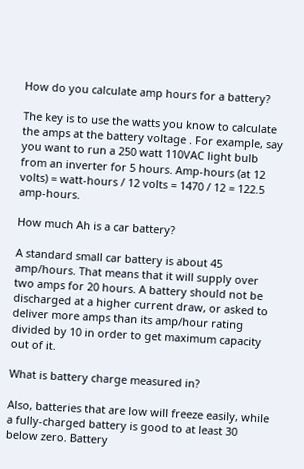How do you calculate amp hours for a battery?

The key is to use the watts you know to calculate the amps at the battery voltage . For example, say you want to run a 250 watt 110VAC light bulb from an inverter for 5 hours. Amp-hours (at 12 volts) = watt-hours / 12 volts = 1470 / 12 = 122.5 amp-hours.

How much Ah is a car battery?

A standard small car battery is about 45 amp/hours. That means that it will supply over two amps for 20 hours. A battery should not be discharged at a higher current draw, or asked to deliver more amps than its amp/hour rating divided by 10 in order to get maximum capacity out of it.

What is battery charge measured in?

Also, batteries that are low will freeze easily, while a fully-charged battery is good to at least 30 below zero. Battery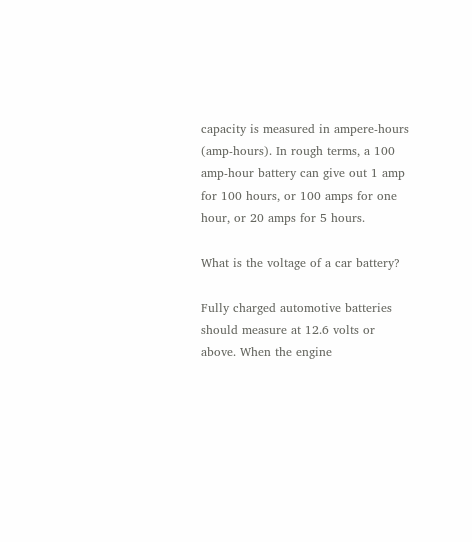capacity is measured in ampere-hours (amp-hours). In rough terms, a 100 amp-hour battery can give out 1 amp for 100 hours, or 100 amps for one hour, or 20 amps for 5 hours.

What is the voltage of a car battery?

Fully charged automotive batteries should measure at 12.6 volts or above. When the engine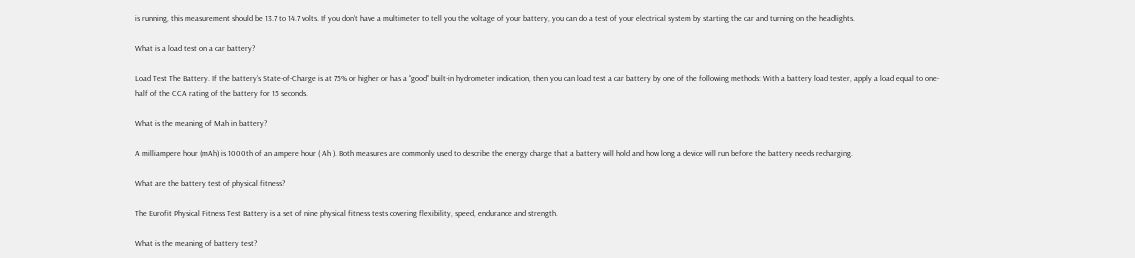is running, this measurement should be 13.7 to 14.7 volts. If you don’t have a multimeter to tell you the voltage of your battery, you can do a test of your electrical system by starting the car and turning on the headlights.

What is a load test on a car battery?

Load Test The Battery. If the battery’s State-of-Charge is at 75% or higher or has a “good” built-in hydrometer indication, then you can load test a car battery by one of the following methods: With a battery load tester, apply a load equal to one-half of the CCA rating of the battery for 15 seconds.

What is the meaning of Mah in battery?

A milliampere hour (mAh) is 1000th of an ampere hour ( Ah ). Both measures are commonly used to describe the energy charge that a battery will hold and how long a device will run before the battery needs recharging.

What are the battery test of physical fitness?

The Eurofit Physical Fitness Test Battery is a set of nine physical fitness tests covering flexibility, speed, endurance and strength.

What is the meaning of battery test?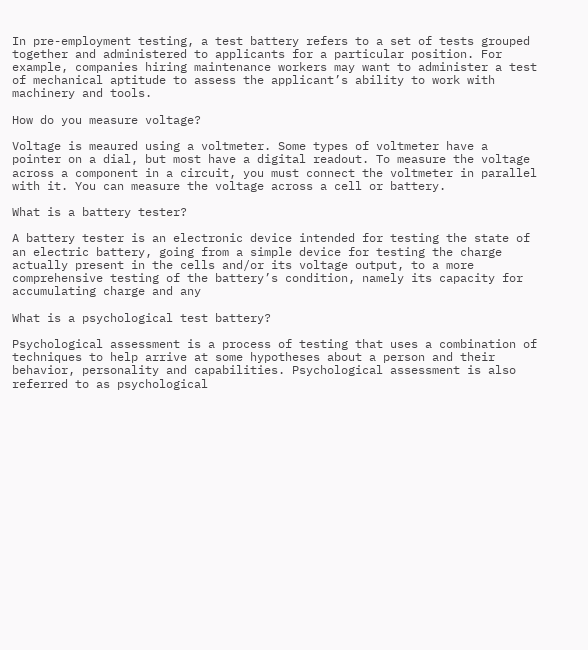In pre-employment testing, a test battery refers to a set of tests grouped together and administered to applicants for a particular position. For example, companies hiring maintenance workers may want to administer a test of mechanical aptitude to assess the applicant’s ability to work with machinery and tools.

How do you measure voltage?

Voltage is meaured using a voltmeter. Some types of voltmeter have a pointer on a dial, but most have a digital readout. To measure the voltage across a component in a circuit, you must connect the voltmeter in parallel with it. You can measure the voltage across a cell or battery.

What is a battery tester?

A battery tester is an electronic device intended for testing the state of an electric battery, going from a simple device for testing the charge actually present in the cells and/or its voltage output, to a more comprehensive testing of the battery’s condition, namely its capacity for accumulating charge and any

What is a psychological test battery?

Psychological assessment is a process of testing that uses a combination of techniques to help arrive at some hypotheses about a person and their behavior, personality and capabilities. Psychological assessment is also referred to as psychological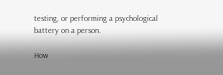testing, or performing a psychological battery on a person.

How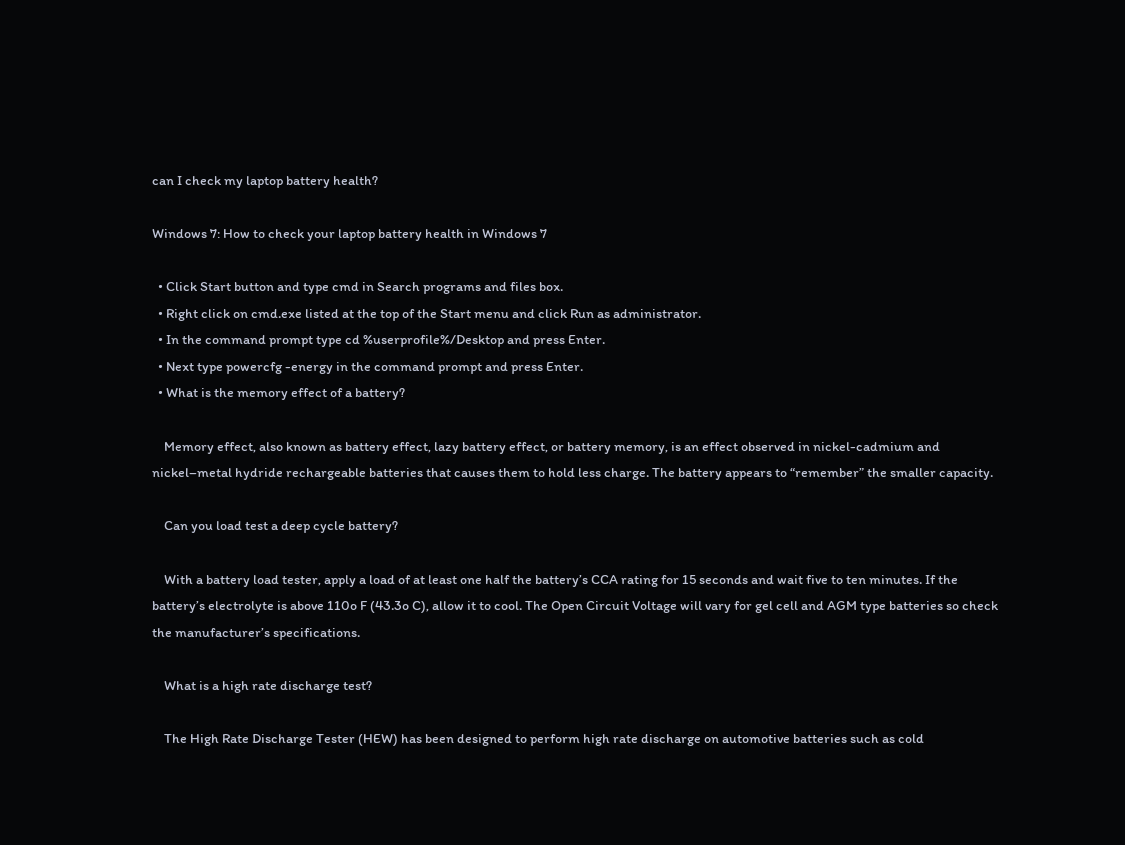can I check my laptop battery health?

Windows 7: How to check your laptop battery health in Windows 7

  • Click Start button and type cmd in Search programs and files box.
  • Right click on cmd.exe listed at the top of the Start menu and click Run as administrator.
  • In the command prompt type cd %userprofile%/Desktop and press Enter.
  • Next type powercfg -energy in the command prompt and press Enter.
  • What is the memory effect of a battery?

    Memory effect, also known as battery effect, lazy battery effect, or battery memory, is an effect observed in nickel-cadmium and nickel–metal hydride rechargeable batteries that causes them to hold less charge. The battery appears to “remember” the smaller capacity.

    Can you load test a deep cycle battery?

    With a battery load tester, apply a load of at least one half the battery’s CCA rating for 15 seconds and wait five to ten minutes. If the battery’s electrolyte is above 110o F (43.3o C), allow it to cool. The Open Circuit Voltage will vary for gel cell and AGM type batteries so check the manufacturer’s specifications.

    What is a high rate discharge test?

    The High Rate Discharge Tester (HEW) has been designed to perform high rate discharge on automotive batteries such as cold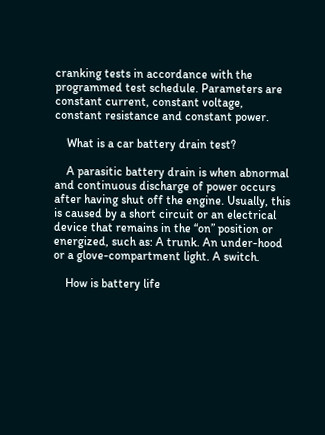cranking tests in accordance with the programmed test schedule. Parameters are constant current, constant voltage, constant resistance and constant power.

    What is a car battery drain test?

    A parasitic battery drain is when abnormal and continuous discharge of power occurs after having shut off the engine. Usually, this is caused by a short circuit or an electrical device that remains in the “on” position or energized, such as: A trunk. An under-hood or a glove-compartment light. A switch.

    How is battery life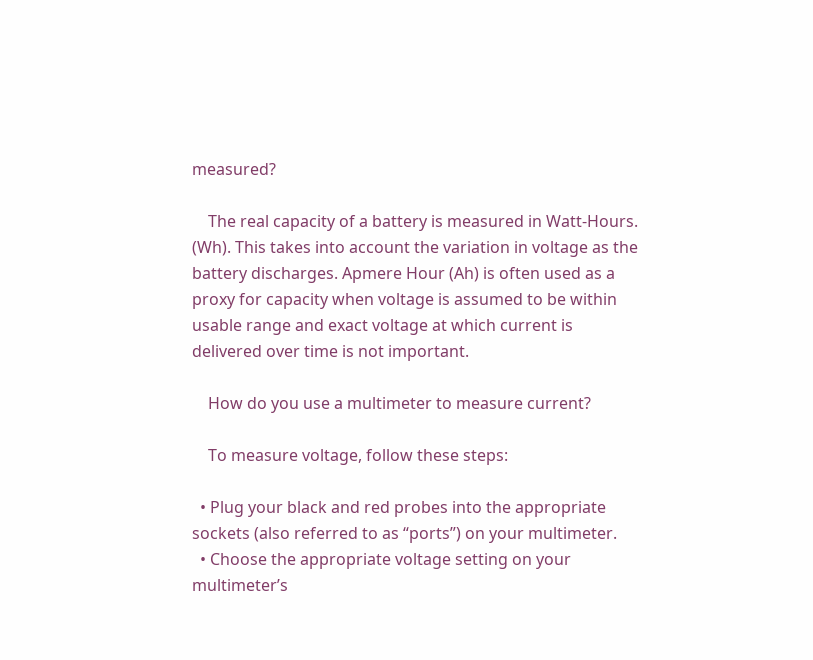measured?

    The real capacity of a battery is measured in Watt-Hours. (Wh). This takes into account the variation in voltage as the battery discharges. Apmere Hour (Ah) is often used as a proxy for capacity when voltage is assumed to be within usable range and exact voltage at which current is delivered over time is not important.

    How do you use a multimeter to measure current?

    To measure voltage, follow these steps:

  • Plug your black and red probes into the appropriate sockets (also referred to as “ports”) on your multimeter.
  • Choose the appropriate voltage setting on your multimeter’s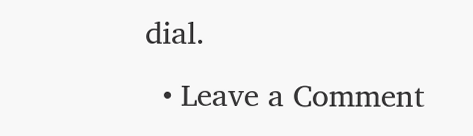dial.
  • Leave a Comment